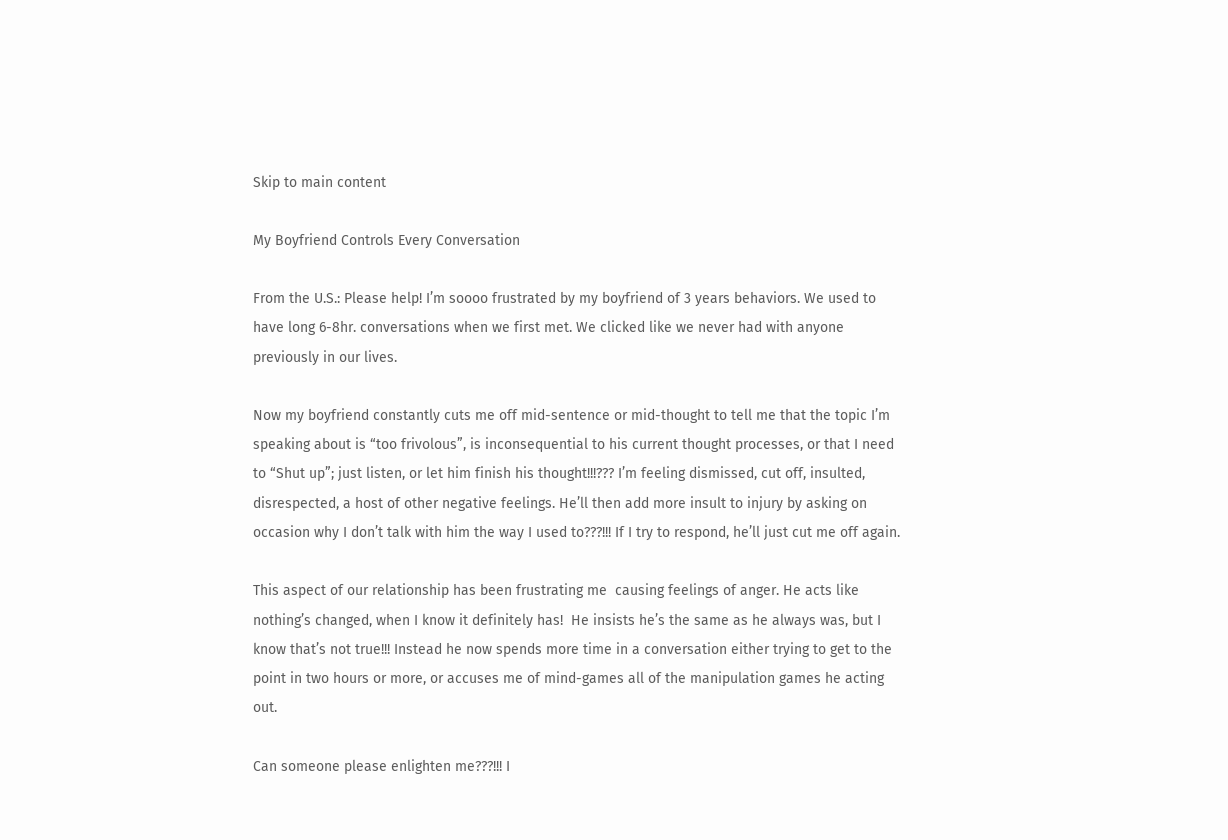Skip to main content

My Boyfriend Controls Every Conversation

From the U.S.: Please help! I’m soooo frustrated by my boyfriend of 3 years behaviors. We used to have long 6-8hr. conversations when we first met. We clicked like we never had with anyone previously in our lives.

Now my boyfriend constantly cuts me off mid-sentence or mid-thought to tell me that the topic I’m speaking about is “too frivolous”, is inconsequential to his current thought processes, or that I need to “Shut up”; just listen, or let him finish his thought!!!??? I’m feeling dismissed, cut off, insulted, disrespected, a host of other negative feelings. He’ll then add more insult to injury by asking on occasion why I don’t talk with him the way I used to???!!! If I try to respond, he’ll just cut me off again.

This aspect of our relationship has been frustrating me  causing feelings of anger. He acts like nothing’s changed, when I know it definitely has!  He insists he’s the same as he always was, but I know that’s not true!!! Instead he now spends more time in a conversation either trying to get to the point in two hours or more, or accuses me of mind-games all of the manipulation games he acting out.

Can someone please enlighten me???!!! I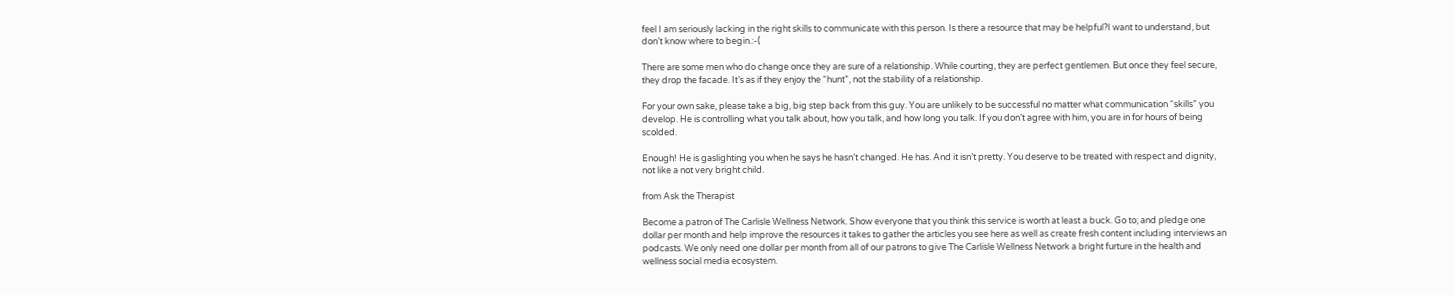feel I am seriously lacking in the right skills to communicate with this person. Is there a resource that may be helpful?I want to understand, but don’t know where to begin.:-(

There are some men who do change once they are sure of a relationship. While courting, they are perfect gentlemen. But once they feel secure, they drop the facade. It’s as if they enjoy the “hunt”, not the stability of a relationship.

For your own sake, please take a big, big step back from this guy. You are unlikely to be successful no matter what communication “skills” you develop. He is controlling what you talk about, how you talk, and how long you talk. If you don’t agree with him, you are in for hours of being scolded.

Enough! He is gaslighting you when he says he hasn’t changed. He has. And it isn’t pretty. You deserve to be treated with respect and dignity, not like a not very bright child.

from Ask the Therapist

Become a patron of The Carlisle Wellness Network. Show everyone that you think this service is worth at least a buck. Go to; and pledge one dollar per month and help improve the resources it takes to gather the articles you see here as well as create fresh content including interviews an podcasts. We only need one dollar per month from all of our patrons to give The Carlisle Wellness Network a bright furture in the health and wellness social media ecosystem.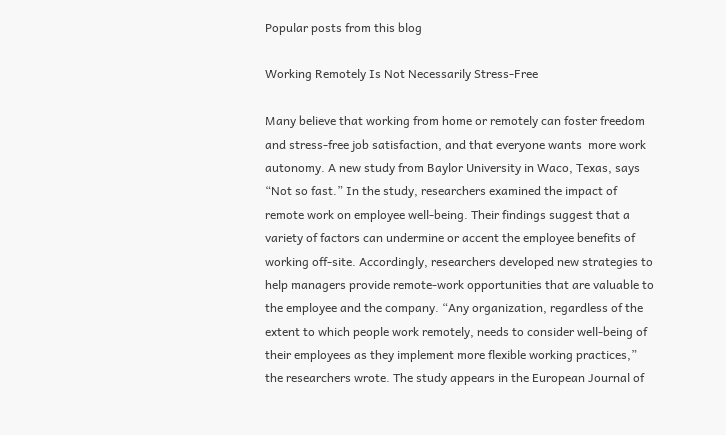Popular posts from this blog

Working Remotely Is Not Necessarily Stress-Free

Many believe that working from home or remotely can foster freedom and stress-free job satisfaction, and that everyone wants  more work autonomy. A new study from Baylor University in Waco, Texas, says “Not so fast.” In the study, researchers examined the impact of remote work on employee well-being. Their findings suggest that a variety of factors can undermine or accent the employee benefits of working off-site. Accordingly, researchers developed new strategies to help managers provide remote-work opportunities that are valuable to the employee and the company. “Any organization, regardless of the extent to which people work remotely, needs to consider well-being of their employees as they implement more flexible working practices,” the researchers wrote. The study appears in the European Journal of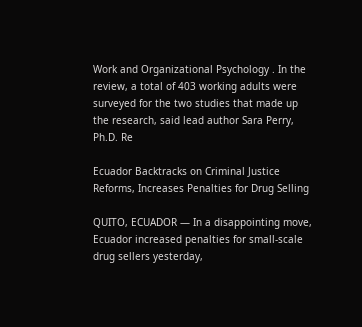Work and Organizational Psychology . In the review, a total of 403 working adults were surveyed for the two studies that made up the research, said lead author Sara Perry, Ph.D. Re

Ecuador Backtracks on Criminal Justice Reforms, Increases Penalties for Drug Selling

QUITO, ECUADOR — In a disappointing move, Ecuador increased penalties for small-scale drug sellers yesterday,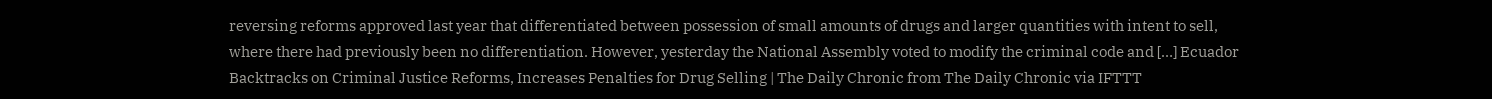reversing reforms approved last year that differentiated between possession of small amounts of drugs and larger quantities with intent to sell, where there had previously been no differentiation. However, yesterday the National Assembly voted to modify the criminal code and […] Ecuador Backtracks on Criminal Justice Reforms, Increases Penalties for Drug Selling | The Daily Chronic from The Daily Chronic via IFTTT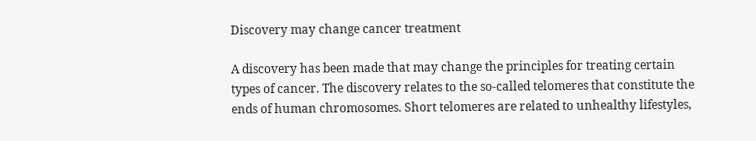Discovery may change cancer treatment

A discovery has been made that may change the principles for treating certain types of cancer. The discovery relates to the so-called telomeres that constitute the ends of human chromosomes. Short telomeres are related to unhealthy lifestyles,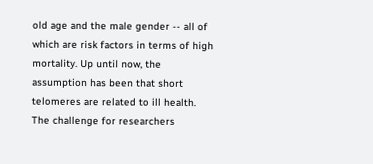old age and the male gender -- all of which are risk factors in terms of high mortality. Up until now, the assumption has been that short telomeres are related to ill health. The challenge for researchers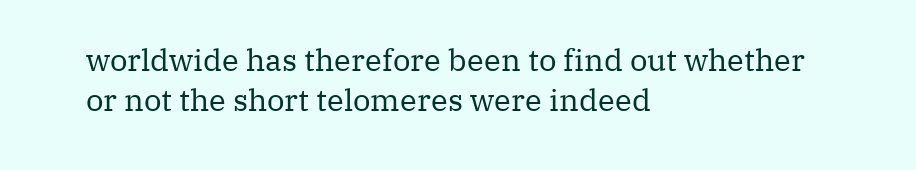worldwide has therefore been to find out whether or not the short telomeres were indeed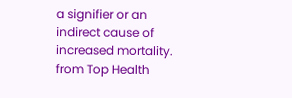a signifier or an indirect cause of increased mortality. from Top Health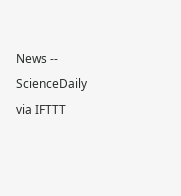News -- ScienceDaily via IFTTT